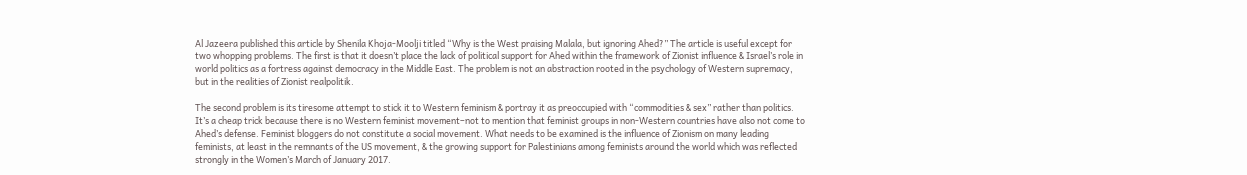Al Jazeera published this article by Shenila Khoja-Moolji titled “Why is the West praising Malala, but ignoring Ahed?” The article is useful except for two whopping problems. The first is that it doesn’t place the lack of political support for Ahed within the framework of Zionist influence & Israel’s role in world politics as a fortress against democracy in the Middle East. The problem is not an abstraction rooted in the psychology of Western supremacy, but in the realities of Zionist realpolitik.

The second problem is its tiresome attempt to stick it to Western feminism & portray it as preoccupied with “commodities & sex” rather than politics. It’s a cheap trick because there is no Western feminist movement–not to mention that feminist groups in non-Western countries have also not come to Ahed’s defense. Feminist bloggers do not constitute a social movement. What needs to be examined is the influence of Zionism on many leading feminists, at least in the remnants of the US movement, & the growing support for Palestinians among feminists around the world which was reflected strongly in the Women’s March of January 2017.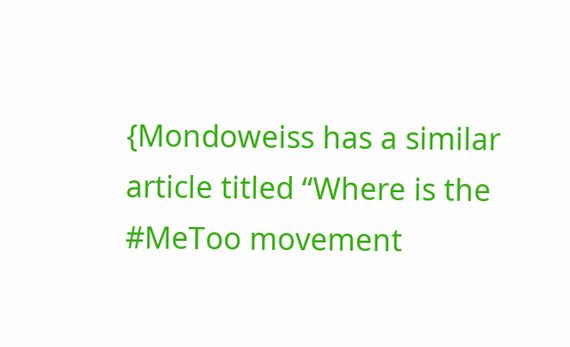{Mondoweiss has a similar article titled “Where is the #MeToo movement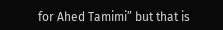for Ahed Tamimi” but that is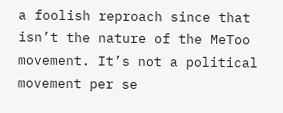a foolish reproach since that isn’t the nature of the MeToo movement. It’s not a political movement per se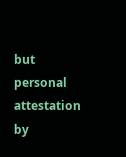but personal attestation by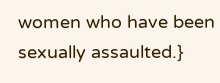women who have been sexually assaulted.}